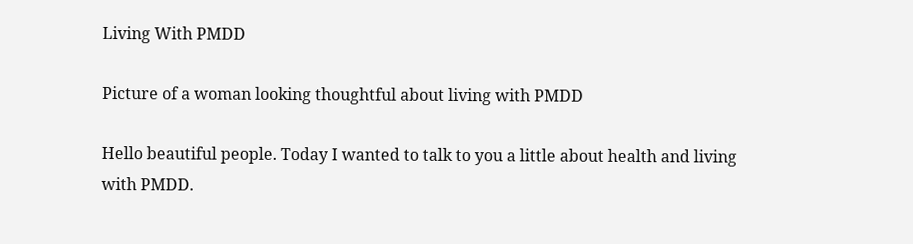Living With PMDD

Picture of a woman looking thoughtful about living with PMDD

Hello beautiful people. Today I wanted to talk to you a little about health and living with PMDD.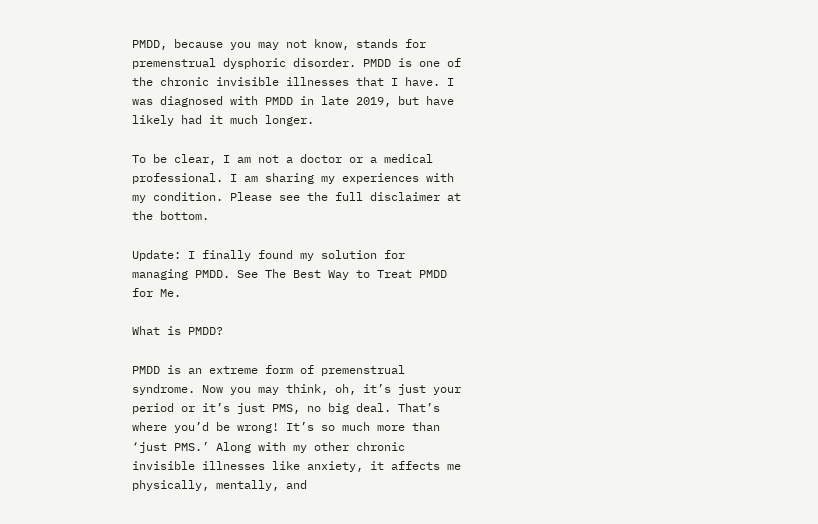PMDD, because you may not know, stands for premenstrual dysphoric disorder. PMDD is one of the chronic invisible illnesses that I have. I was diagnosed with PMDD in late 2019, but have likely had it much longer.

To be clear, I am not a doctor or a medical professional. I am sharing my experiences with my condition. Please see the full disclaimer at the bottom.

Update: I finally found my solution for managing PMDD. See The Best Way to Treat PMDD for Me.

What is PMDD?

PMDD is an extreme form of premenstrual syndrome. Now you may think, oh, it’s just your period or it’s just PMS, no big deal. That’s where you’d be wrong! It’s so much more than ‘just PMS.’ Along with my other chronic invisible illnesses like anxiety, it affects me physically, mentally, and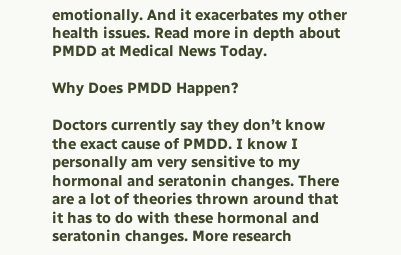emotionally. And it exacerbates my other health issues. Read more in depth about PMDD at Medical News Today.

Why Does PMDD Happen?

Doctors currently say they don’t know the exact cause of PMDD. I know I personally am very sensitive to my hormonal and seratonin changes. There are a lot of theories thrown around that it has to do with these hormonal and seratonin changes. More research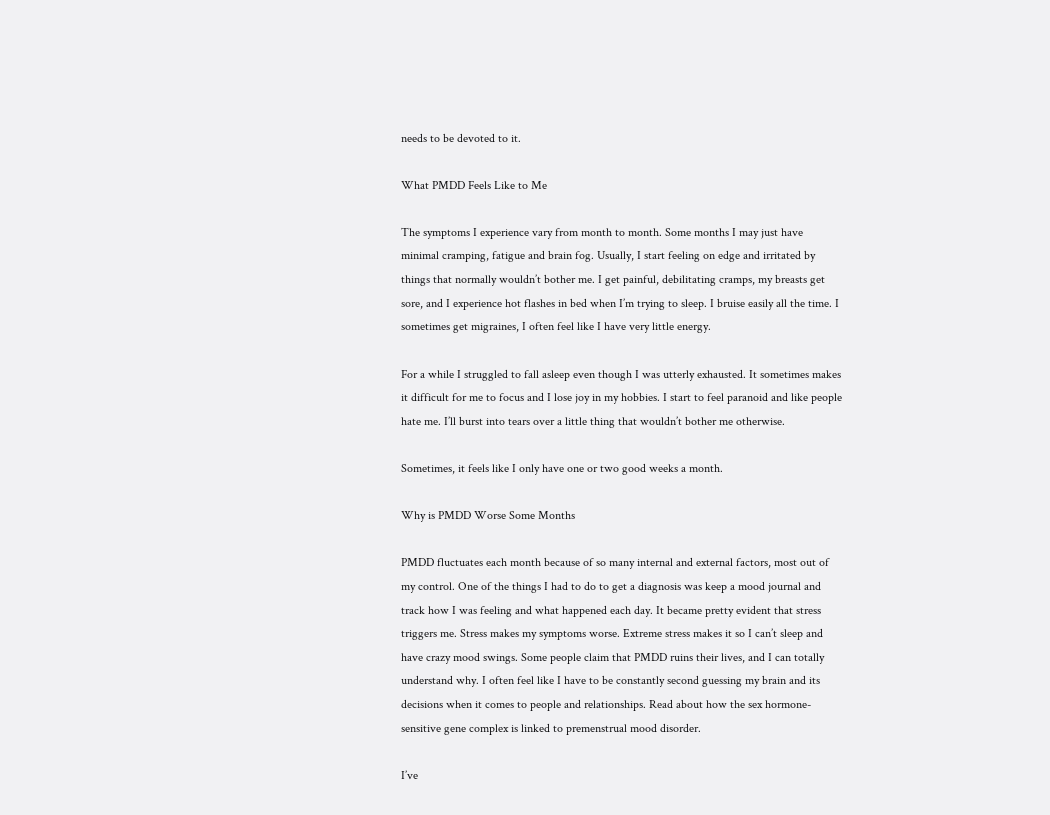needs to be devoted to it.

What PMDD Feels Like to Me

The symptoms I experience vary from month to month. Some months I may just have minimal cramping, fatigue and brain fog. Usually, I start feeling on edge and irritated by things that normally wouldn’t bother me. I get painful, debilitating cramps, my breasts get sore, and I experience hot flashes in bed when I’m trying to sleep. I bruise easily all the time. I sometimes get migraines, I often feel like I have very little energy.

For a while I struggled to fall asleep even though I was utterly exhausted. It sometimes makes it difficult for me to focus and I lose joy in my hobbies. I start to feel paranoid and like people hate me. I’ll burst into tears over a little thing that wouldn’t bother me otherwise.

Sometimes, it feels like I only have one or two good weeks a month.

Why is PMDD Worse Some Months

PMDD fluctuates each month because of so many internal and external factors, most out of my control. One of the things I had to do to get a diagnosis was keep a mood journal and track how I was feeling and what happened each day. It became pretty evident that stress triggers me. Stress makes my symptoms worse. Extreme stress makes it so I can’t sleep and have crazy mood swings. Some people claim that PMDD ruins their lives, and I can totally understand why. I often feel like I have to be constantly second guessing my brain and its decisions when it comes to people and relationships. Read about how the sex hormone-sensitive gene complex is linked to premenstrual mood disorder.

I’ve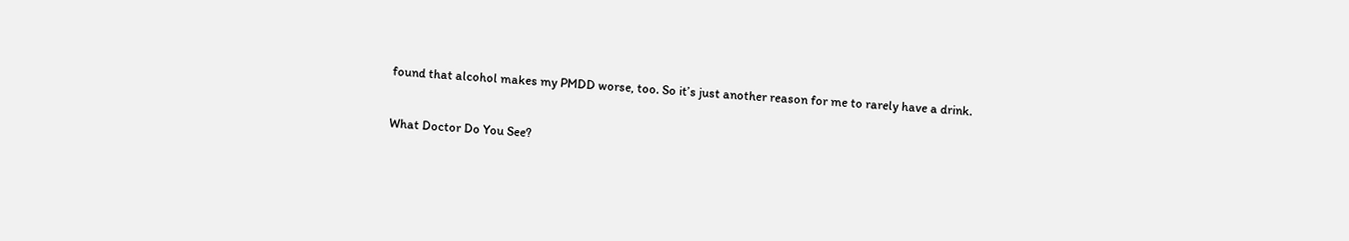found that alcohol makes my PMDD worse, too. So it’s just another reason for me to rarely have a drink.

What Doctor Do You See?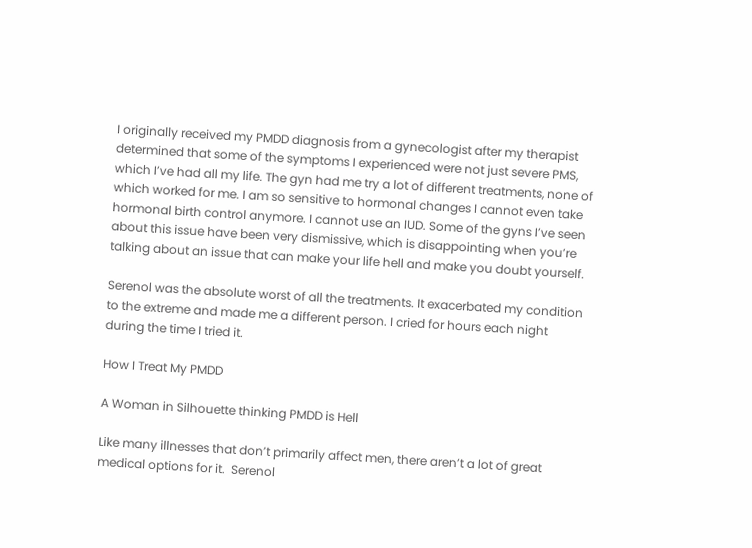I originally received my PMDD diagnosis from a gynecologist after my therapist determined that some of the symptoms I experienced were not just severe PMS, which I’ve had all my life. The gyn had me try a lot of different treatments, none of which worked for me. I am so sensitive to hormonal changes I cannot even take hormonal birth control anymore. I cannot use an IUD. Some of the gyns I’ve seen about this issue have been very dismissive, which is disappointing when you’re talking about an issue that can make your life hell and make you doubt yourself.

Serenol was the absolute worst of all the treatments. It exacerbated my condition to the extreme and made me a different person. I cried for hours each night during the time I tried it.

How I Treat My PMDD

A Woman in Silhouette thinking PMDD is Hell

Like many illnesses that don’t primarily affect men, there aren’t a lot of great medical options for it.  Serenol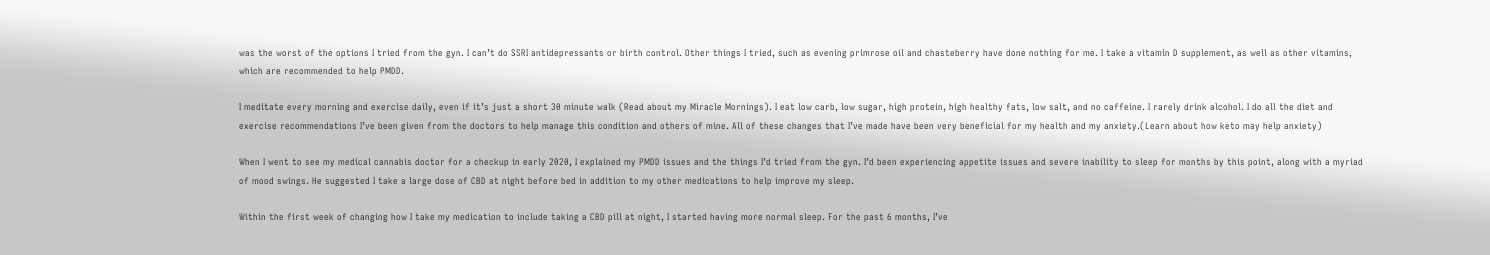was the worst of the options I tried from the gyn. I can’t do SSRI antidepressants or birth control. Other things I tried, such as evening primrose oil and chasteberry have done nothing for me. I take a vitamin D supplement, as well as other vitamins, which are recommended to help PMDD.

I meditate every morning and exercise daily, even if it’s just a short 30 minute walk (Read about my Miracle Mornings). I eat low carb, low sugar, high protein, high healthy fats, low salt, and no caffeine. I rarely drink alcohol. I do all the diet and exercise recommendations I’ve been given from the doctors to help manage this condition and others of mine. All of these changes that I’ve made have been very beneficial for my health and my anxiety.(Learn about how keto may help anxiety)

When I went to see my medical cannabis doctor for a checkup in early 2020, I explained my PMDD issues and the things I’d tried from the gyn. I’d been experiencing appetite issues and severe inability to sleep for months by this point, along with a myriad of mood swings. He suggested I take a large dose of CBD at night before bed in addition to my other medications to help improve my sleep.

Within the first week of changing how I take my medication to include taking a CBD pill at night, I started having more normal sleep. For the past 6 months, I’ve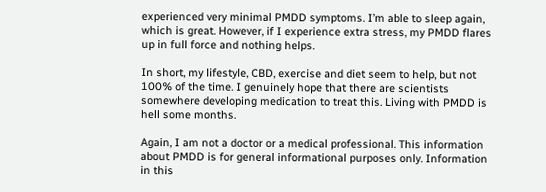experienced very minimal PMDD symptoms. I’m able to sleep again, which is great. However, if I experience extra stress, my PMDD flares up in full force and nothing helps.

In short, my lifestyle, CBD, exercise and diet seem to help, but not 100% of the time. I genuinely hope that there are scientists somewhere developing medication to treat this. Living with PMDD is hell some months.

Again, I am not a doctor or a medical professional. This information about PMDD is for general informational purposes only. Information in this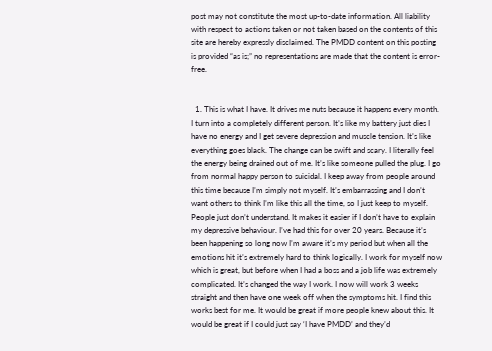post may not constitute the most up-to-date information. All liability with respect to actions taken or not taken based on the contents of this site are hereby expressly disclaimed. The PMDD content on this posting is provided “as is;” no representations are made that the content is error-free.


  1. This is what I have. It drives me nuts because it happens every month. I turn into a completely different person. It’s like my battery just dies I have no energy and I get severe depression and muscle tension. It’s like everything goes black. The change can be swift and scary. I literally feel the energy being drained out of me. It’s like someone pulled the plug. I go from normal happy person to suicidal. I keep away from people around this time because I’m simply not myself. It’s embarrassing and I don’t want others to think I’m like this all the time, so I just keep to myself. People just don’t understand. It makes it easier if I don’t have to explain my depressive behaviour. I’ve had this for over 20 years. Because it’s been happening so long now I’m aware it’s my period but when all the emotions hit it’s extremely hard to think logically. I work for myself now which is great, but before when I had a boss and a job life was extremely complicated. It’s changed the way I work. I now will work 3 weeks straight and then have one week off when the symptoms hit. I find this works best for me. It would be great if more people knew about this. It would be great if I could just say ‘I have PMDD’ and they’d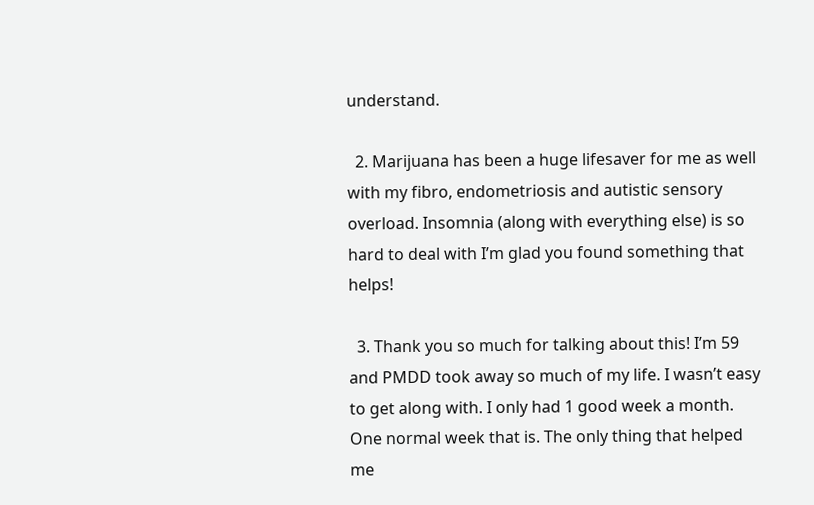understand.

  2. Marijuana has been a huge lifesaver for me as well with my fibro, endometriosis and autistic sensory overload. Insomnia (along with everything else) is so hard to deal with I’m glad you found something that helps!

  3. Thank you so much for talking about this! I’m 59 and PMDD took away so much of my life. I wasn’t easy to get along with. I only had 1 good week a month. One normal week that is. The only thing that helped me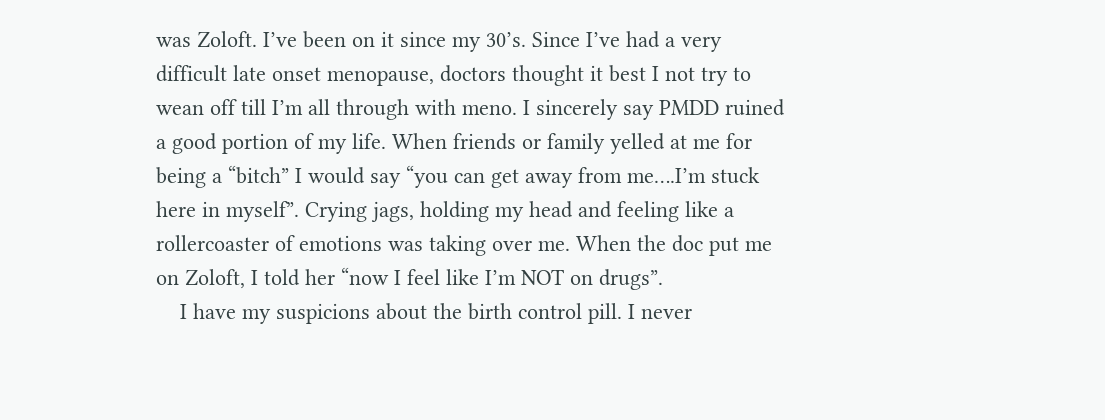was Zoloft. I’ve been on it since my 30’s. Since I’ve had a very difficult late onset menopause, doctors thought it best I not try to wean off till I’m all through with meno. I sincerely say PMDD ruined a good portion of my life. When friends or family yelled at me for being a “bitch” I would say “you can get away from me….I’m stuck here in myself”. Crying jags, holding my head and feeling like a rollercoaster of emotions was taking over me. When the doc put me on Zoloft, I told her “now I feel like I’m NOT on drugs”.
    I have my suspicions about the birth control pill. I never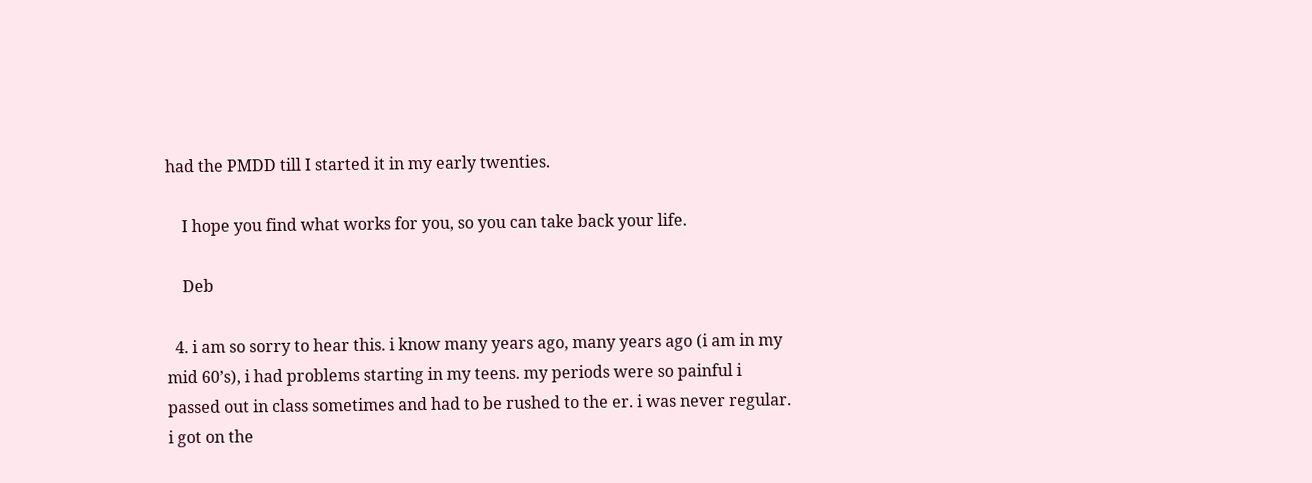had the PMDD till I started it in my early twenties.

    I hope you find what works for you, so you can take back your life.

    Deb

  4. i am so sorry to hear this. i know many years ago, many years ago (i am in my mid 60’s), i had problems starting in my teens. my periods were so painful i passed out in class sometimes and had to be rushed to the er. i was never regular. i got on the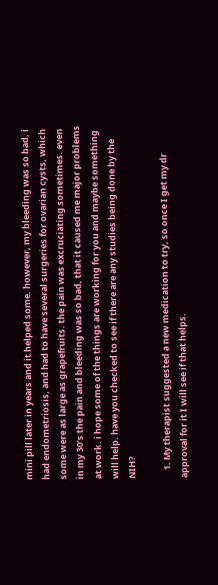mini pill later in years and it helped some. however, my bleeding was so bad, i had endometriosis, and had to have several surgeries for ovarian cysts, which some were as large as grapefruits. the pain was excruciating sometimes. even in my 30’s the pain and bleeding was so bad, that it caused me major problems at work. i hope some of the things are working for you and maybe something will help. have you checked to see if there are any studies being done by the NIH?

    1. My therapist suggested a new medication to try, so once I get my dr approval for it I will see if that helps.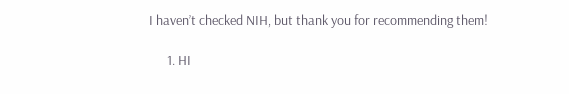I haven’t checked NIH, but thank you for recommending them!

      1. HI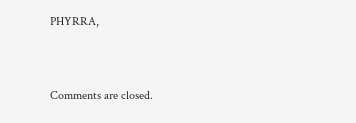PHYRRA,


Comments are closed.